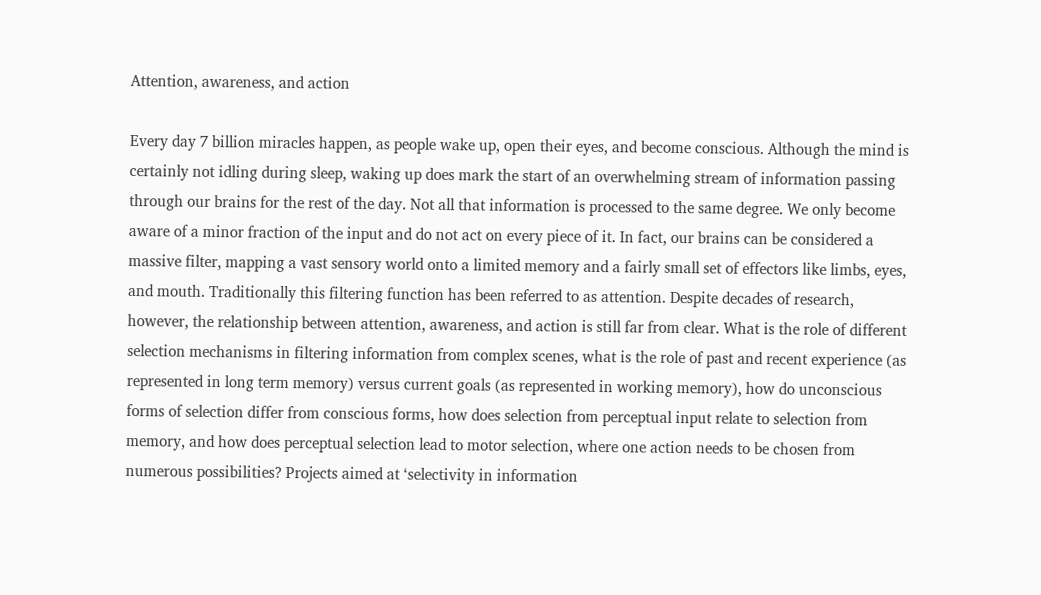Attention, awareness, and action

Every day 7 billion miracles happen, as people wake up, open their eyes, and become conscious. Although the mind is certainly not idling during sleep, waking up does mark the start of an overwhelming stream of information passing through our brains for the rest of the day. Not all that information is processed to the same degree. We only become aware of a minor fraction of the input and do not act on every piece of it. In fact, our brains can be considered a massive filter, mapping a vast sensory world onto a limited memory and a fairly small set of effectors like limbs, eyes, and mouth. Traditionally this filtering function has been referred to as attention. Despite decades of research, however, the relationship between attention, awareness, and action is still far from clear. What is the role of different selection mechanisms in filtering information from complex scenes, what is the role of past and recent experience (as represented in long term memory) versus current goals (as represented in working memory), how do unconscious forms of selection differ from conscious forms, how does selection from perceptual input relate to selection from memory, and how does perceptual selection lead to motor selection, where one action needs to be chosen from numerous possibilities? Projects aimed at ‘selectivity in information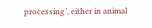processing’, either in animal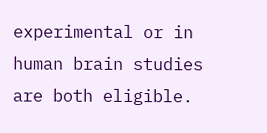experimental or in human brain studies are both eligible.